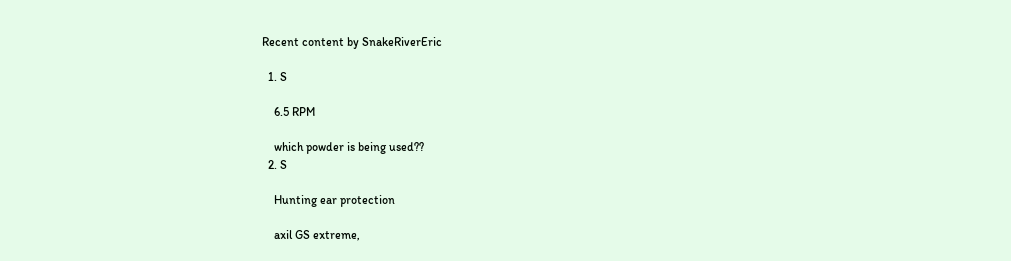Recent content by SnakeRiverEric

  1. S

    6.5 RPM

    which powder is being used??
  2. S

    Hunting ear protection

    axil GS extreme,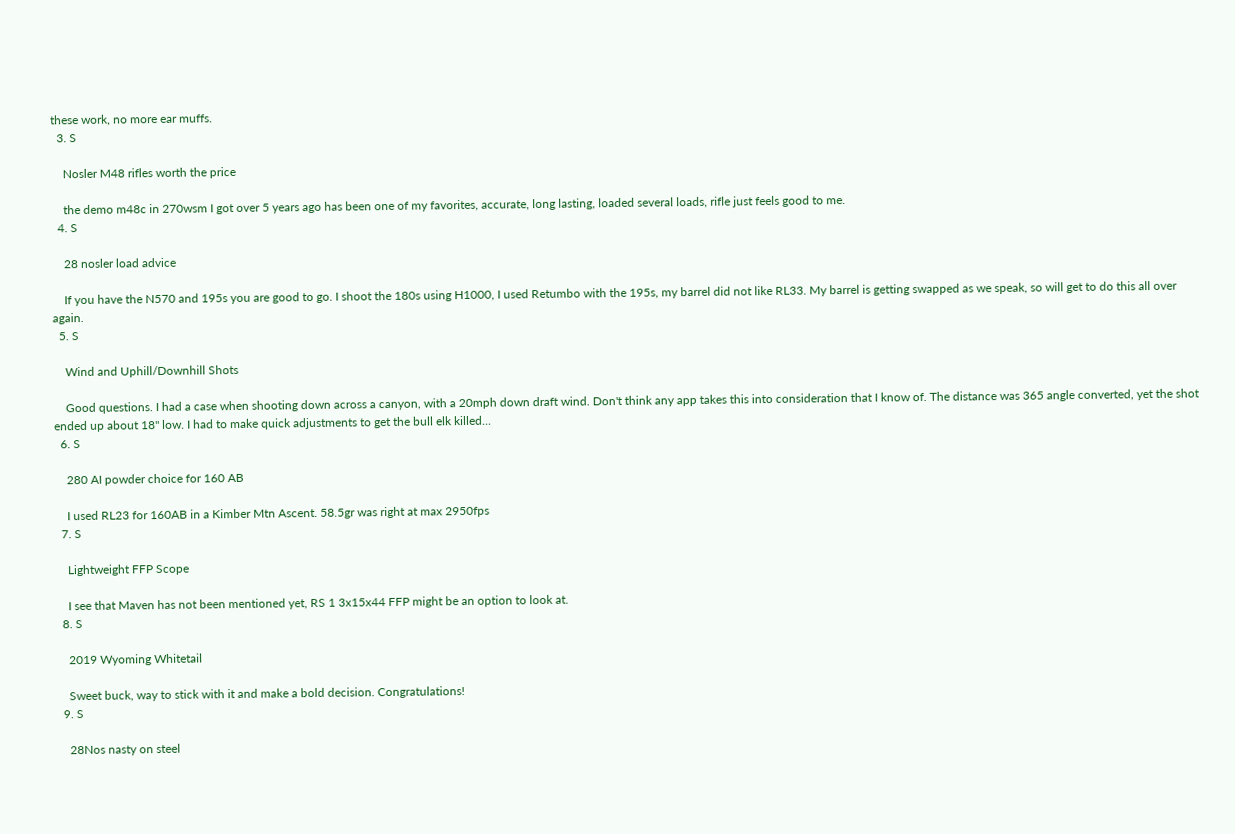these work, no more ear muffs.
  3. S

    Nosler M48 rifles worth the price

    the demo m48c in 270wsm I got over 5 years ago has been one of my favorites, accurate, long lasting, loaded several loads, rifle just feels good to me.
  4. S

    28 nosler load advice

    If you have the N570 and 195s you are good to go. I shoot the 180s using H1000, I used Retumbo with the 195s, my barrel did not like RL33. My barrel is getting swapped as we speak, so will get to do this all over again.
  5. S

    Wind and Uphill/Downhill Shots

    Good questions. I had a case when shooting down across a canyon, with a 20mph down draft wind. Don't think any app takes this into consideration that I know of. The distance was 365 angle converted, yet the shot ended up about 18" low. I had to make quick adjustments to get the bull elk killed...
  6. S

    280 AI powder choice for 160 AB

    I used RL23 for 160AB in a Kimber Mtn Ascent. 58.5gr was right at max 2950fps
  7. S

    Lightweight FFP Scope

    I see that Maven has not been mentioned yet, RS 1 3x15x44 FFP might be an option to look at.
  8. S

    2019 Wyoming Whitetail

    Sweet buck, way to stick with it and make a bold decision. Congratulations!
  9. S

    28Nos nasty on steel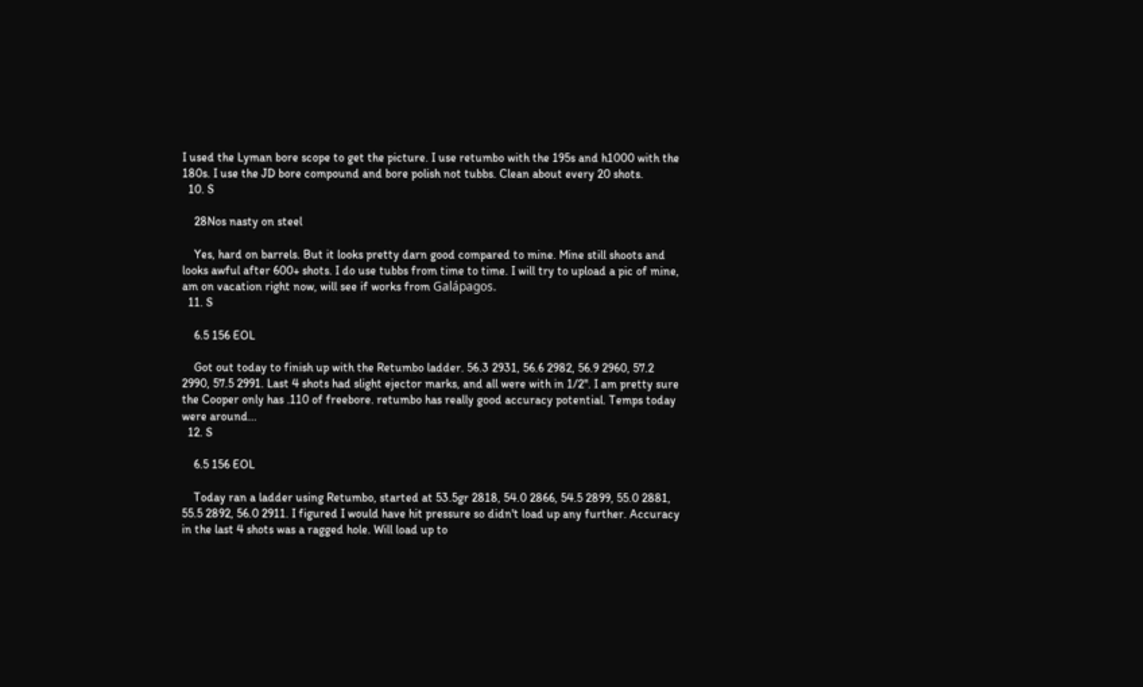I used the Lyman bore scope to get the picture. I use retumbo with the 195s and h1000 with the 180s. I use the JD bore compound and bore polish not tubbs. Clean about every 20 shots.
  10. S

    28Nos nasty on steel

    Yes, hard on barrels. But it looks pretty darn good compared to mine. Mine still shoots and looks awful after 600+ shots. I do use tubbs from time to time. I will try to upload a pic of mine, am on vacation right now, will see if works from Galápagos.
  11. S

    6.5 156 EOL

    Got out today to finish up with the Retumbo ladder. 56.3 2931, 56.6 2982, 56.9 2960, 57.2 2990, 57.5 2991. Last 4 shots had slight ejector marks, and all were with in 1/2". I am pretty sure the Cooper only has .110 of freebore. retumbo has really good accuracy potential. Temps today were around...
  12. S

    6.5 156 EOL

    Today ran a ladder using Retumbo, started at 53.5gr 2818, 54.0 2866, 54.5 2899, 55.0 2881, 55.5 2892, 56.0 2911. I figured I would have hit pressure so didn't load up any further. Accuracy in the last 4 shots was a ragged hole. Will load up to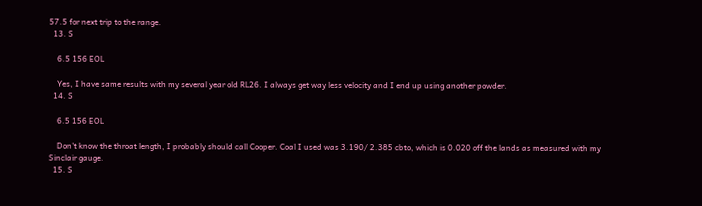57.5 for next trip to the range.
  13. S

    6.5 156 EOL

    Yes, I have same results with my several year old RL26. I always get way less velocity and I end up using another powder.
  14. S

    6.5 156 EOL

    Don't know the throat length, I probably should call Cooper. Coal I used was 3.190/ 2.385 cbto, which is 0.020 off the lands as measured with my Sinclair gauge.
  15. S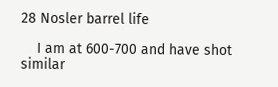28 Nosler barrel life

    I am at 600-700 and have shot similar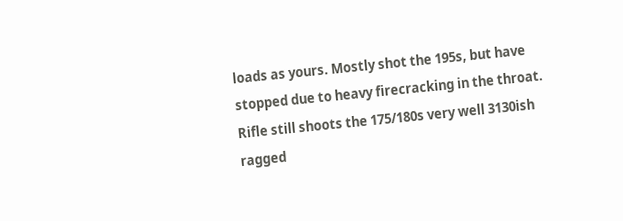loads as yours. Mostly shot the 195s, but have stopped due to heavy firecracking in the throat. Rifle still shoots the 175/180s very well 3130ish ragged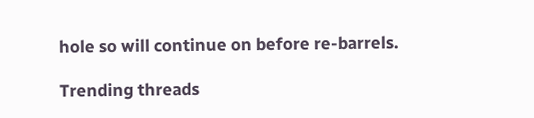hole so will continue on before re-barrels.

Trending threads